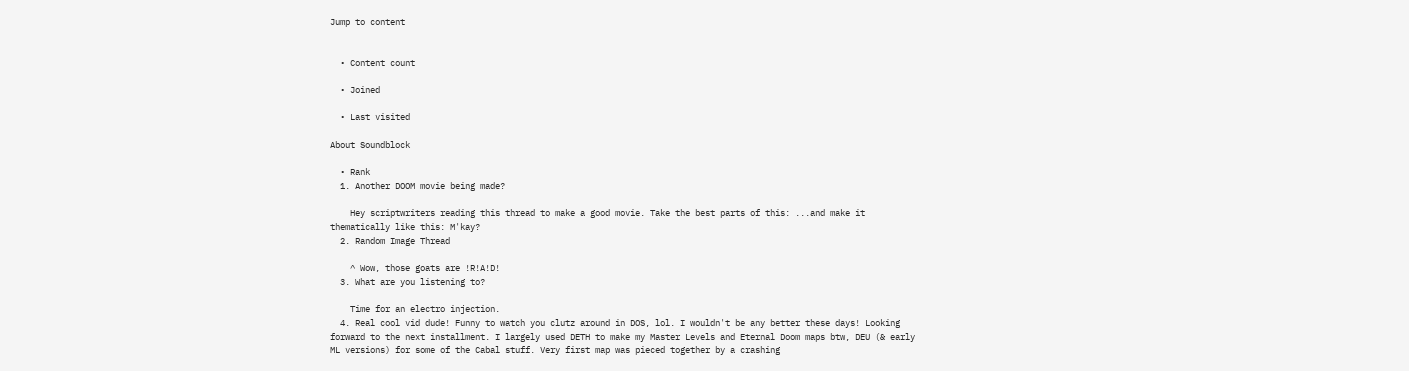Jump to content


  • Content count

  • Joined

  • Last visited

About Soundblock

  • Rank
  1. Another DOOM movie being made?

    Hey scriptwriters reading this thread to make a good movie. Take the best parts of this: ...and make it thematically like this: M'kay?
  2. Random Image Thread

    ^ Wow, those goats are !R!A!D!
  3. What are you listening to?

    Time for an electro injection.
  4. Real cool vid dude! Funny to watch you clutz around in DOS, lol. I wouldn't be any better these days! Looking forward to the next installment. I largely used DETH to make my Master Levels and Eternal Doom maps btw, DEU (& early ML versions) for some of the Cabal stuff. Very first map was pieced together by a crashing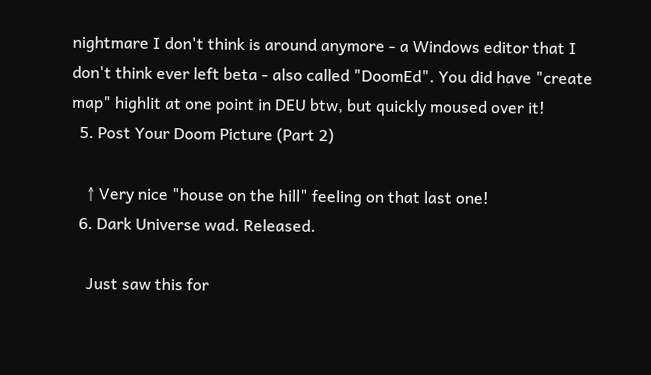nightmare I don't think is around anymore - a Windows editor that I don't think ever left beta - also called "DoomEd". You did have "create map" highlit at one point in DEU btw, but quickly moused over it!
  5. Post Your Doom Picture (Part 2)

    ↑ Very nice "house on the hill" feeling on that last one!
  6. Dark Universe wad. Released.

    Just saw this for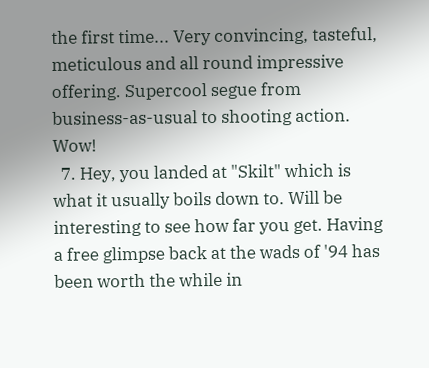the first time... Very convincing, tasteful, meticulous and all round impressive offering. Supercool segue from business-as-usual to shooting action. Wow!
  7. Hey, you landed at "Skilt" which is what it usually boils down to. Will be interesting to see how far you get. Having a free glimpse back at the wads of '94 has been worth the while in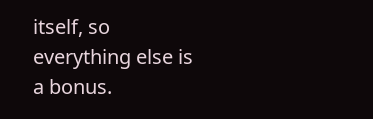itself, so everything else is a bonus.